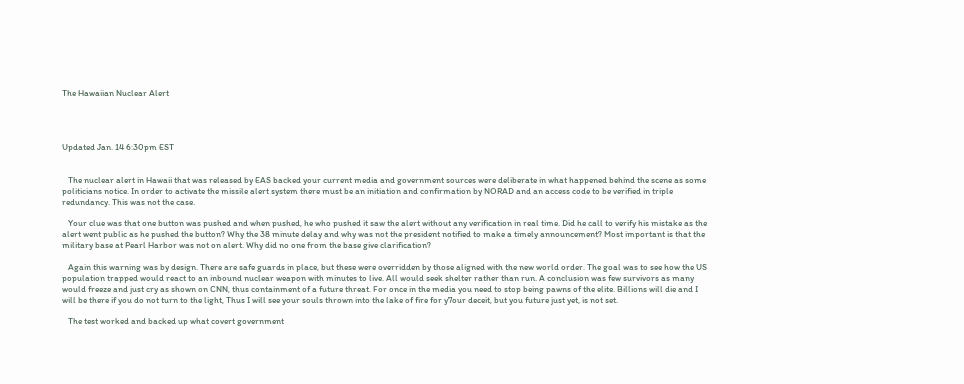The Hawaiian Nuclear Alert




Updated Jan. 14 6:30pm EST


   The nuclear alert in Hawaii that was released by EAS backed your current media and government sources were deliberate in what happened behind the scene as some politicians notice. In order to activate the missile alert system there must be an initiation and confirmation by NORAD and an access code to be verified in triple redundancy. This was not the case.

   Your clue was that one button was pushed and when pushed, he who pushed it saw the alert without any verification in real time. Did he call to verify his mistake as the alert went public as he pushed the button? Why the 38 minute delay and why was not the president notified to make a timely announcement? Most important is that the military base at Pearl Harbor was not on alert. Why did no one from the base give clarification?

   Again this warning was by design. There are safe guards in place, but these were overridden by those aligned with the new world order. The goal was to see how the US population trapped would react to an inbound nuclear weapon with minutes to live. All would seek shelter rather than run. A conclusion was few survivors as many would freeze and just cry as shown on CNN, thus containment of a future threat. For once in the media you need to stop being pawns of the elite. Billions will die and I will be there if you do not turn to the light, Thus I will see your souls thrown into the lake of fire for y7our deceit, but you future just yet, is not set.

   The test worked and backed up what covert government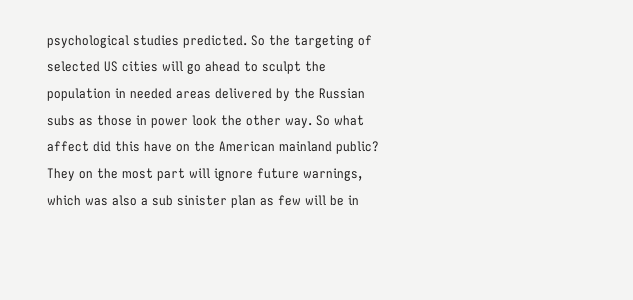psychological studies predicted. So the targeting of selected US cities will go ahead to sculpt the population in needed areas delivered by the Russian subs as those in power look the other way. So what affect did this have on the American mainland public? They on the most part will ignore future warnings, which was also a sub sinister plan as few will be in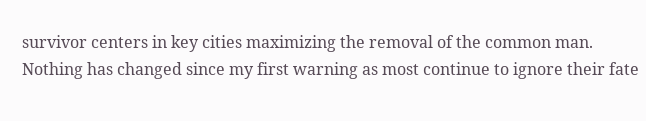survivor centers in key cities maximizing the removal of the common man. Nothing has changed since my first warning as most continue to ignore their fate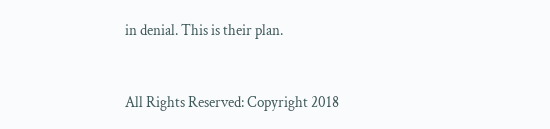in denial. This is their plan.


All Rights Reserved: Copyright 2018